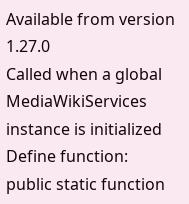Available from version 1.27.0
Called when a global MediaWikiServices instance is initialized
Define function:
public static function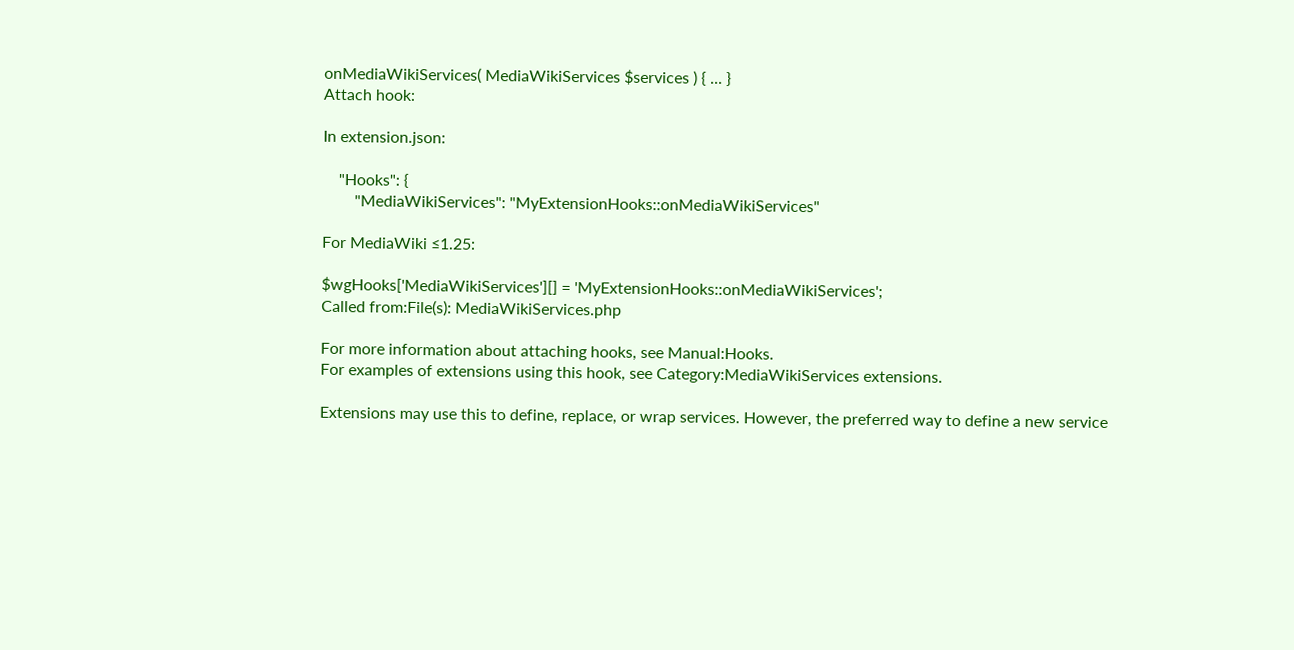onMediaWikiServices( MediaWikiServices $services ) { ... }
Attach hook:

In extension.json:

    "Hooks": {
        "MediaWikiServices": "MyExtensionHooks::onMediaWikiServices"

For MediaWiki ≤1.25:

$wgHooks['MediaWikiServices'][] = 'MyExtensionHooks::onMediaWikiServices';
Called from:File(s): MediaWikiServices.php

For more information about attaching hooks, see Manual:Hooks.
For examples of extensions using this hook, see Category:MediaWikiServices extensions.

Extensions may use this to define, replace, or wrap services. However, the preferred way to define a new service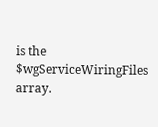is the $wgServiceWiringFiles array.